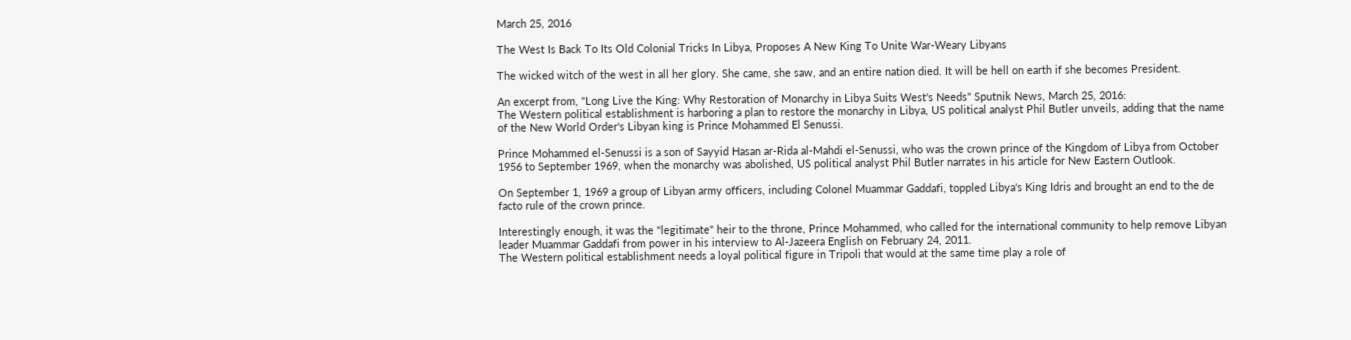March 25, 2016

The West Is Back To Its Old Colonial Tricks In Libya, Proposes A New King To Unite War-Weary Libyans

The wicked witch of the west in all her glory. She came, she saw, and an entire nation died. It will be hell on earth if she becomes President.

An excerpt from, "Long Live the King: Why Restoration of Monarchy in Libya Suits West's Needs" Sputnik News, March 25, 2016:
The Western political establishment is harboring a plan to restore the monarchy in Libya, US political analyst Phil Butler unveils, adding that the name of the New World Order's Libyan king is Prince Mohammed El Senussi.

Prince Mohammed el-Senussi is a son of Sayyid Hasan ar-Rida al-Mahdi el-Senussi, who was the crown prince of the Kingdom of Libya from October 1956 to September 1969, when the monarchy was abolished, US political analyst Phil Butler narrates in his article for New Eastern Outlook.

On September 1, 1969 a group of Libyan army officers, including Colonel Muammar Gaddafi, toppled Libya's King Idris and brought an end to the de facto rule of the crown prince.

Interestingly enough, it was the "legitimate" heir to the throne, Prince Mohammed, who called for the international community to help remove Libyan leader Muammar Gaddafi from power in his interview to Al-Jazeera English on February 24, 2011.
The Western political establishment needs a loyal political figure in Tripoli that would at the same time play a role of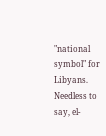"national symbol" for Libyans. Needless to say, el-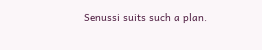Senussi suits such a plan.